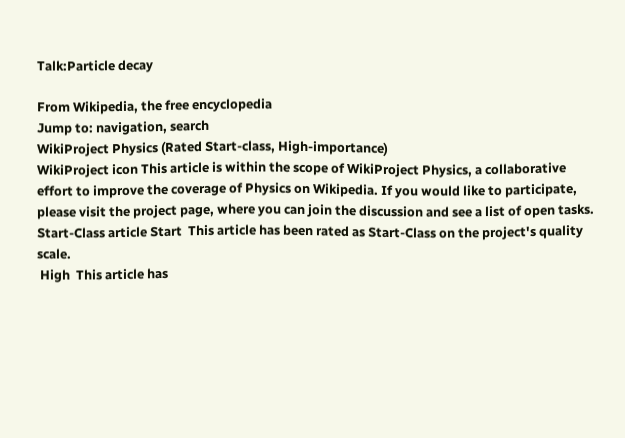Talk:Particle decay

From Wikipedia, the free encyclopedia
Jump to: navigation, search
WikiProject Physics (Rated Start-class, High-importance)
WikiProject icon This article is within the scope of WikiProject Physics, a collaborative effort to improve the coverage of Physics on Wikipedia. If you would like to participate, please visit the project page, where you can join the discussion and see a list of open tasks.
Start-Class article Start  This article has been rated as Start-Class on the project's quality scale.
 High  This article has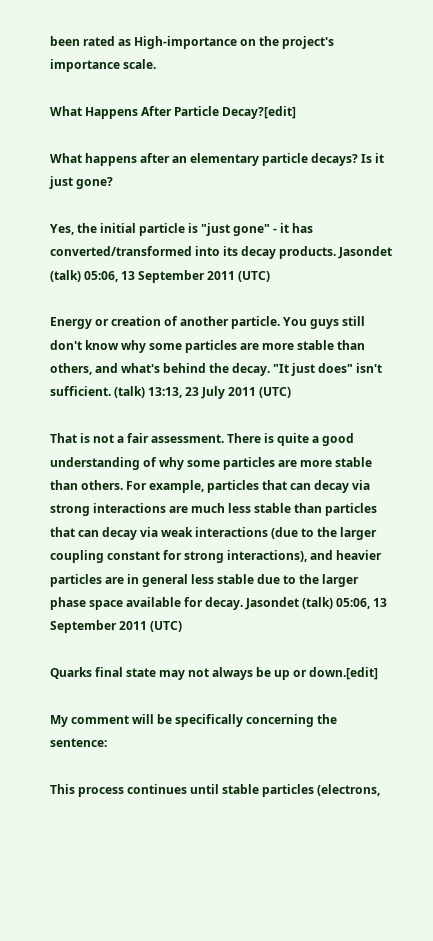been rated as High-importance on the project's importance scale.

What Happens After Particle Decay?[edit]

What happens after an elementary particle decays? Is it just gone?

Yes, the initial particle is "just gone" - it has converted/transformed into its decay products. Jasondet (talk) 05:06, 13 September 2011 (UTC)

Energy or creation of another particle. You guys still don't know why some particles are more stable than others, and what's behind the decay. "It just does" isn't sufficient. (talk) 13:13, 23 July 2011 (UTC)

That is not a fair assessment. There is quite a good understanding of why some particles are more stable than others. For example, particles that can decay via strong interactions are much less stable than particles that can decay via weak interactions (due to the larger coupling constant for strong interactions), and heavier particles are in general less stable due to the larger phase space available for decay. Jasondet (talk) 05:06, 13 September 2011 (UTC)

Quarks final state may not always be up or down.[edit]

My comment will be specifically concerning the sentence:

This process continues until stable particles (electrons,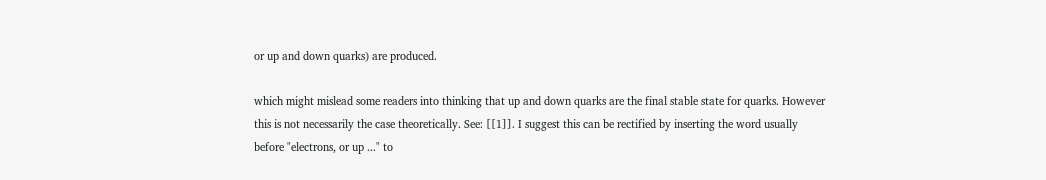or up and down quarks) are produced.

which might mislead some readers into thinking that up and down quarks are the final stable state for quarks. However this is not necessarily the case theoretically. See: [[1]]. I suggest this can be rectified by inserting the word usually before "electrons, or up ..." to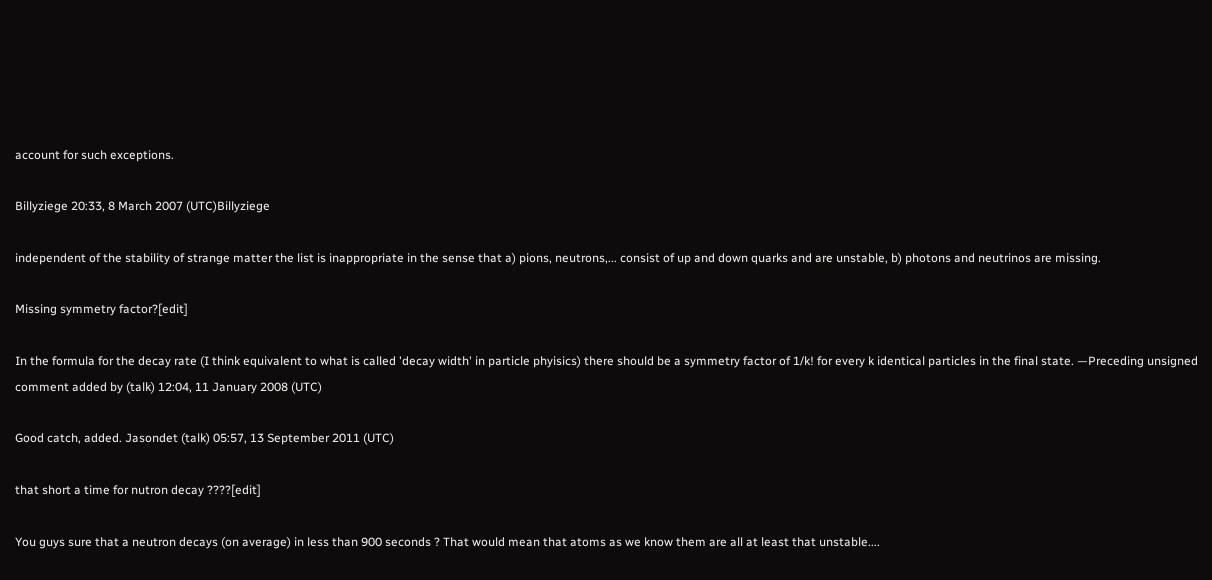account for such exceptions.

Billyziege 20:33, 8 March 2007 (UTC)Billyziege

independent of the stability of strange matter the list is inappropriate in the sense that a) pions, neutrons,... consist of up and down quarks and are unstable, b) photons and neutrinos are missing.

Missing symmetry factor?[edit]

In the formula for the decay rate (I think equivalent to what is called 'decay width' in particle phyisics) there should be a symmetry factor of 1/k! for every k identical particles in the final state. —Preceding unsigned comment added by (talk) 12:04, 11 January 2008 (UTC)

Good catch, added. Jasondet (talk) 05:57, 13 September 2011 (UTC)

that short a time for nutron decay ????[edit]

You guys sure that a neutron decays (on average) in less than 900 seconds ? That would mean that atoms as we know them are all at least that unstable....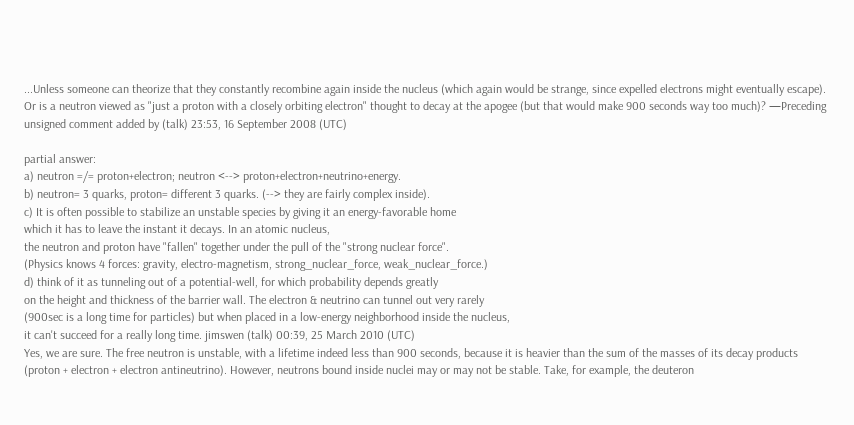...Unless someone can theorize that they constantly recombine again inside the nucleus (which again would be strange, since expelled electrons might eventually escape). Or is a neutron viewed as "just a proton with a closely orbiting electron" thought to decay at the apogee (but that would make 900 seconds way too much)? —Preceding unsigned comment added by (talk) 23:53, 16 September 2008 (UTC)

partial answer:
a) neutron =/= proton+electron; neutron <--> proton+electron+neutrino+energy.
b) neutron= 3 quarks, proton= different 3 quarks. (--> they are fairly complex inside).
c) It is often possible to stabilize an unstable species by giving it an energy-favorable home
which it has to leave the instant it decays. In an atomic nucleus,
the neutron and proton have "fallen" together under the pull of the "strong nuclear force".
(Physics knows 4 forces: gravity, electro-magnetism, strong_nuclear_force, weak_nuclear_force.)
d) think of it as tunneling out of a potential-well, for which probability depends greatly
on the height and thickness of the barrier wall. The electron & neutrino can tunnel out very rarely
(900sec is a long time for particles) but when placed in a low-energy neighborhood inside the nucleus,
it can't succeed for a really long time. jimswen (talk) 00:39, 25 March 2010 (UTC)
Yes, we are sure. The free neutron is unstable, with a lifetime indeed less than 900 seconds, because it is heavier than the sum of the masses of its decay products (proton + electron + electron antineutrino). However, neutrons bound inside nuclei may or may not be stable. Take, for example, the deuteron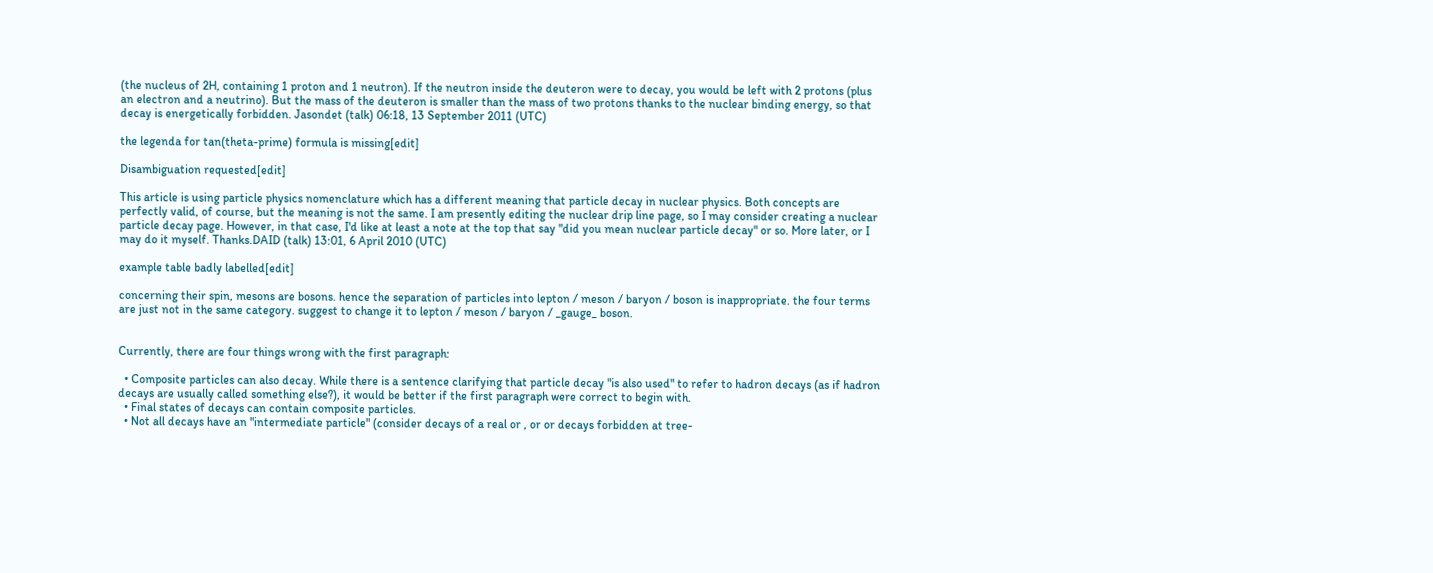(the nucleus of 2H, containing 1 proton and 1 neutron). If the neutron inside the deuteron were to decay, you would be left with 2 protons (plus an electron and a neutrino). But the mass of the deuteron is smaller than the mass of two protons thanks to the nuclear binding energy, so that decay is energetically forbidden. Jasondet (talk) 06:18, 13 September 2011 (UTC)

the legenda for tan(theta-prime) formula is missing[edit]

Disambiguation requested[edit]

This article is using particle physics nomenclature which has a different meaning that particle decay in nuclear physics. Both concepts are perfectly valid, of course, but the meaning is not the same. I am presently editing the nuclear drip line page, so I may consider creating a nuclear particle decay page. However, in that case, I'd like at least a note at the top that say "did you mean nuclear particle decay" or so. More later, or I may do it myself. Thanks.DAID (talk) 13:01, 6 April 2010 (UTC)

example table badly labelled[edit]

concerning their spin, mesons are bosons. hence the separation of particles into lepton / meson / baryon / boson is inappropriate. the four terms are just not in the same category. suggest to change it to lepton / meson / baryon / _gauge_ boson.


Currently, there are four things wrong with the first paragraph:

  • Composite particles can also decay. While there is a sentence clarifying that particle decay "is also used" to refer to hadron decays (as if hadron decays are usually called something else?), it would be better if the first paragraph were correct to begin with.
  • Final states of decays can contain composite particles.
  • Not all decays have an "intermediate particle" (consider decays of a real or , or or decays forbidden at tree-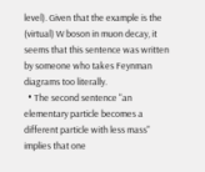level). Given that the example is the (virtual) W boson in muon decay, it seems that this sentence was written by someone who takes Feynman diagrams too literally.
  • The second sentence "an elementary particle becomes a different particle with less mass" implies that one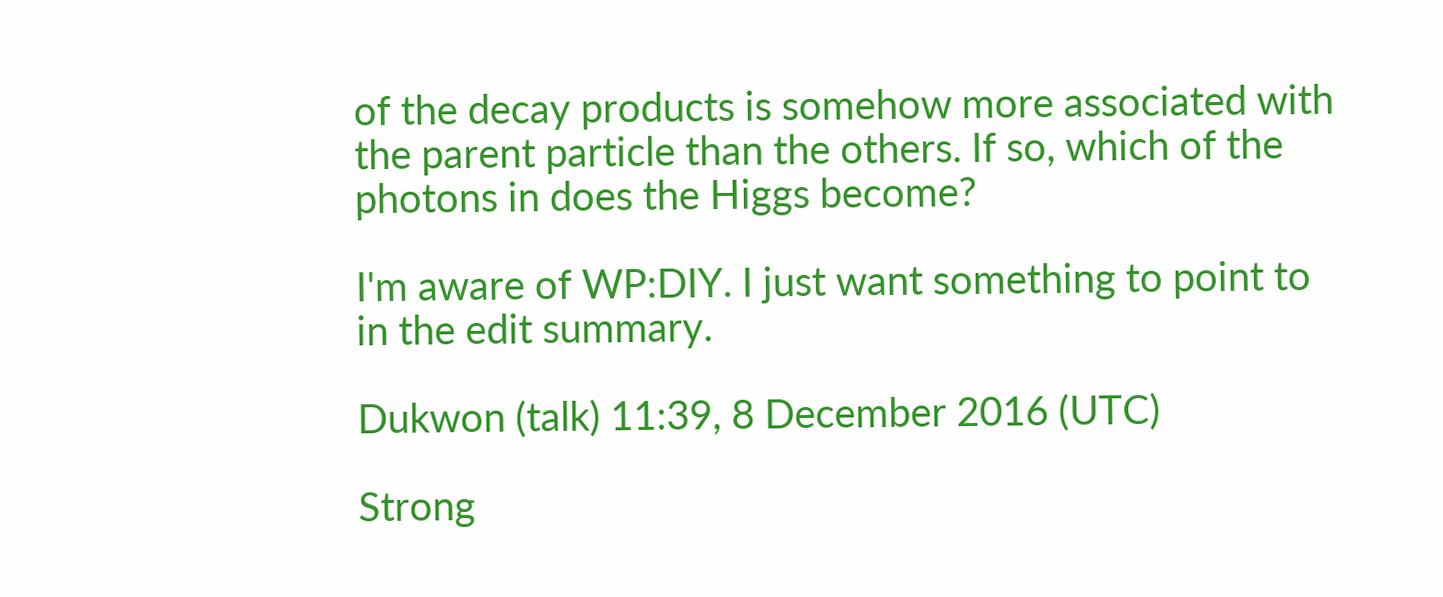of the decay products is somehow more associated with the parent particle than the others. If so, which of the photons in does the Higgs become?

I'm aware of WP:DIY. I just want something to point to in the edit summary.

Dukwon (talk) 11:39, 8 December 2016 (UTC)

Strong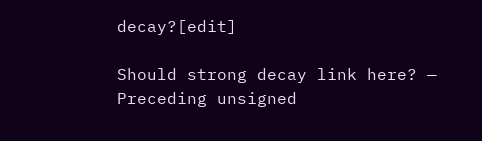decay?[edit]

Should strong decay link here? — Preceding unsigned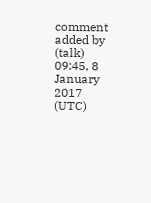comment added by (talk) 09:45, 8 January 2017 (UTC)